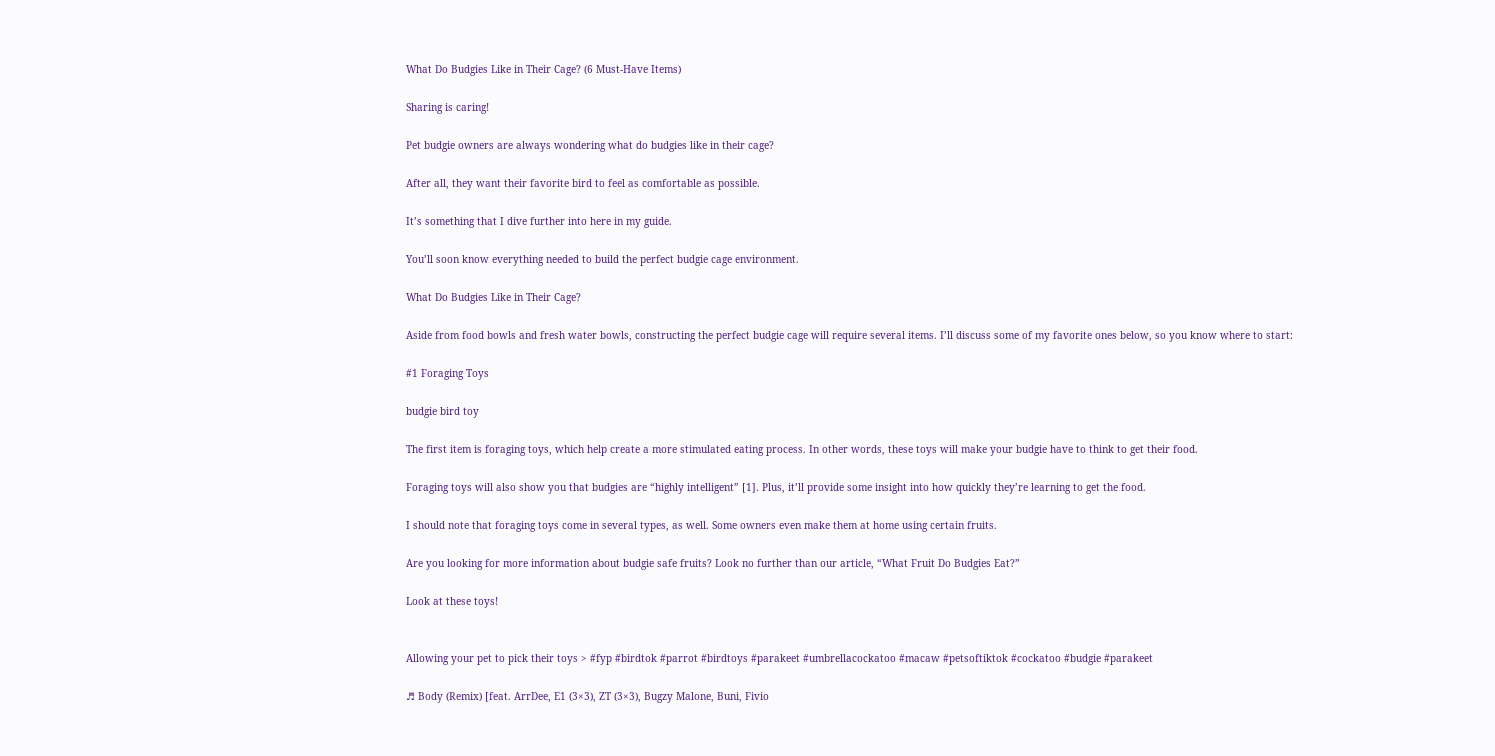What Do Budgies Like in Their Cage? (6 Must-Have Items)

Sharing is caring!

Pet budgie owners are always wondering what do budgies like in their cage?

After all, they want their favorite bird to feel as comfortable as possible.

It’s something that I dive further into here in my guide.

You’ll soon know everything needed to build the perfect budgie cage environment.

What Do Budgies Like in Their Cage?

Aside from food bowls and fresh water bowls, constructing the perfect budgie cage will require several items. I’ll discuss some of my favorite ones below, so you know where to start:

#1 Foraging Toys

budgie bird toy

The first item is foraging toys, which help create a more stimulated eating process. In other words, these toys will make your budgie have to think to get their food.

Foraging toys will also show you that budgies are “highly intelligent” [1]. Plus, it’ll provide some insight into how quickly they’re learning to get the food.

I should note that foraging toys come in several types, as well. Some owners even make them at home using certain fruits.

Are you looking for more information about budgie safe fruits? Look no further than our article, “What Fruit Do Budgies Eat?”

Look at these toys!


Allowing your pet to pick their toys > #fyp #birdtok #parrot #birdtoys #parakeet #umbrellacockatoo #macaw #petsoftiktok #cockatoo #budgie #parakeet

♬ Body (Remix) [feat. ArrDee, E1 (3×3), ZT (3×3), Bugzy Malone, Buni, Fivio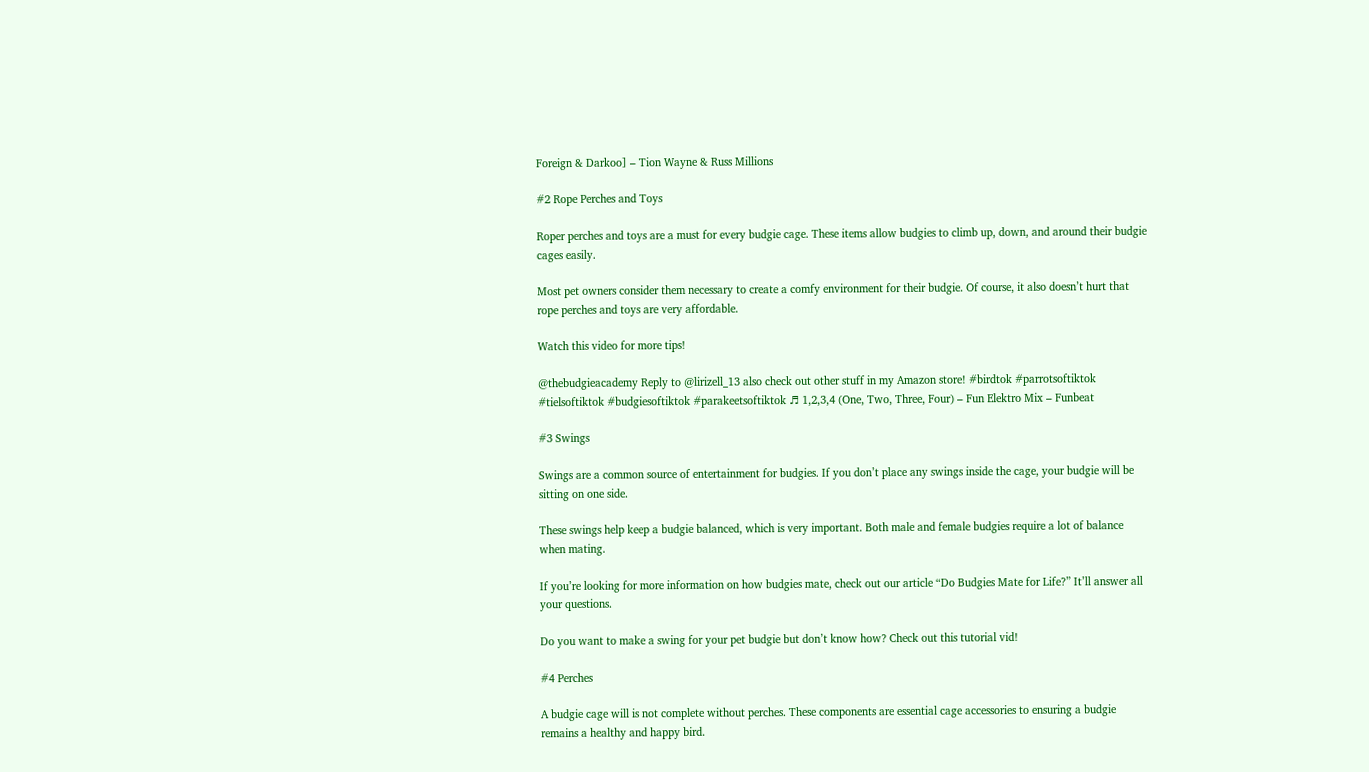Foreign & Darkoo] – Tion Wayne & Russ Millions

#2 Rope Perches and Toys

Roper perches and toys are a must for every budgie cage. These items allow budgies to climb up, down, and around their budgie cages easily.

Most pet owners consider them necessary to create a comfy environment for their budgie. Of course, it also doesn’t hurt that rope perches and toys are very affordable.

Watch this video for more tips!

@thebudgieacademy Reply to @lirizell_13 also check out other stuff in my Amazon store! #birdtok #parrotsoftiktok #tielsoftiktok #budgiesoftiktok #parakeetsoftiktok ♬ 1,2,3,4 (One, Two, Three, Four) – Fun Elektro Mix – Funbeat

#3 Swings

Swings are a common source of entertainment for budgies. If you don’t place any swings inside the cage, your budgie will be sitting on one side.

These swings help keep a budgie balanced, which is very important. Both male and female budgies require a lot of balance when mating.

If you’re looking for more information on how budgies mate, check out our article “Do Budgies Mate for Life?” It’ll answer all your questions.

Do you want to make a swing for your pet budgie but don’t know how? Check out this tutorial vid!

#4 Perches

A budgie cage will is not complete without perches. These components are essential cage accessories to ensuring a budgie remains a healthy and happy bird.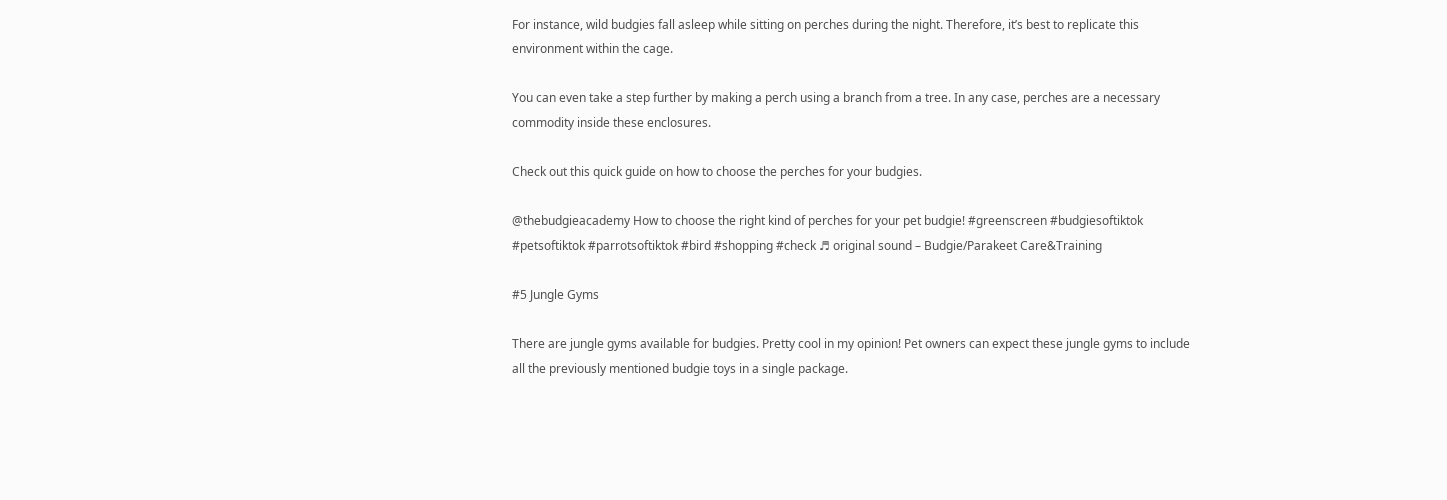For instance, wild budgies fall asleep while sitting on perches during the night. Therefore, it’s best to replicate this environment within the cage.

You can even take a step further by making a perch using a branch from a tree. In any case, perches are a necessary commodity inside these enclosures.

Check out this quick guide on how to choose the perches for your budgies.

@thebudgieacademy How to choose the right kind of perches for your pet budgie! #greenscreen #budgiesoftiktok #petsoftiktok #parrotsoftiktok #bird #shopping #check ♬ original sound – Budgie/Parakeet Care&Training

#5 Jungle Gyms

There are jungle gyms available for budgies. Pretty cool in my opinion! Pet owners can expect these jungle gyms to include all the previously mentioned budgie toys in a single package.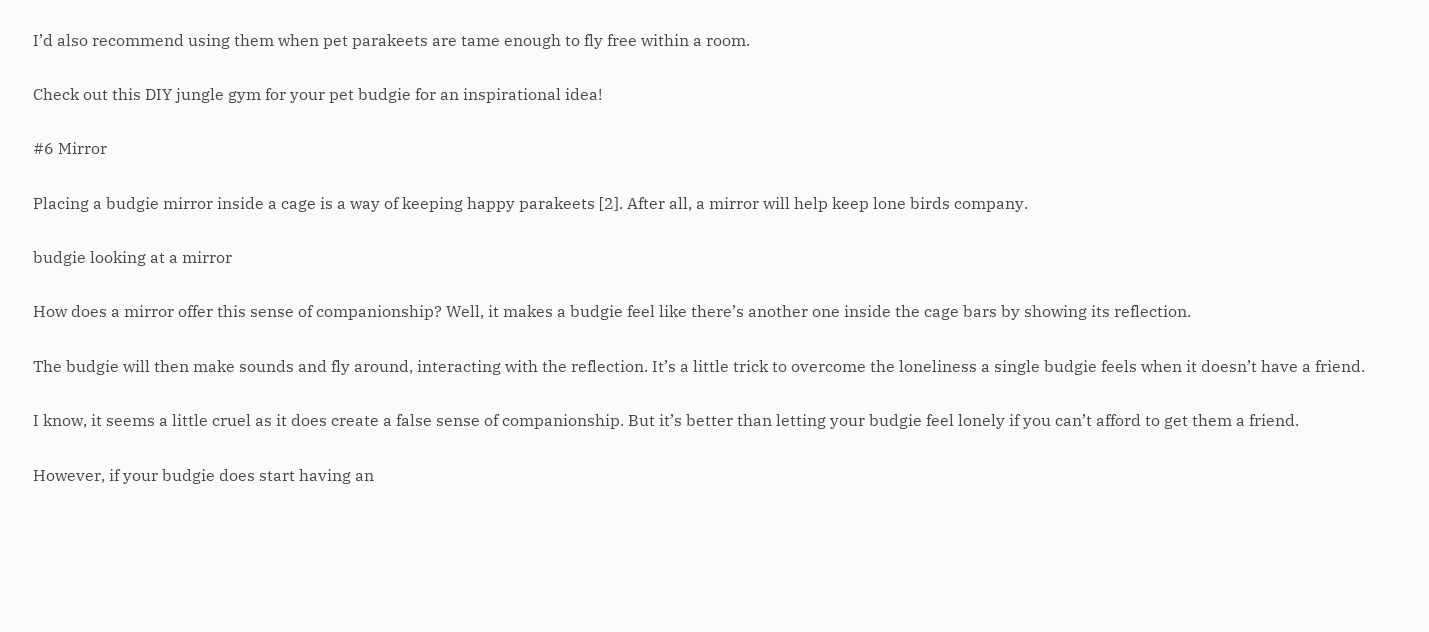I’d also recommend using them when pet parakeets are tame enough to fly free within a room.

Check out this DIY jungle gym for your pet budgie for an inspirational idea!

#6 Mirror

Placing a budgie mirror inside a cage is a way of keeping happy parakeets [2]. After all, a mirror will help keep lone birds company.

budgie looking at a mirror

How does a mirror offer this sense of companionship? Well, it makes a budgie feel like there’s another one inside the cage bars by showing its reflection.

The budgie will then make sounds and fly around, interacting with the reflection. It’s a little trick to overcome the loneliness a single budgie feels when it doesn’t have a friend.

I know, it seems a little cruel as it does create a false sense of companionship. But it’s better than letting your budgie feel lonely if you can’t afford to get them a friend.

However, if your budgie does start having an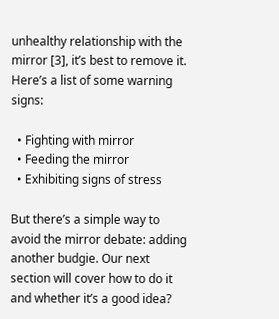unhealthy relationship with the mirror [3], it’s best to remove it. Here’s a list of some warning signs:

  • Fighting with mirror
  • Feeding the mirror
  • Exhibiting signs of stress

But there’s a simple way to avoid the mirror debate: adding another budgie. Our next section will cover how to do it and whether it’s a good idea?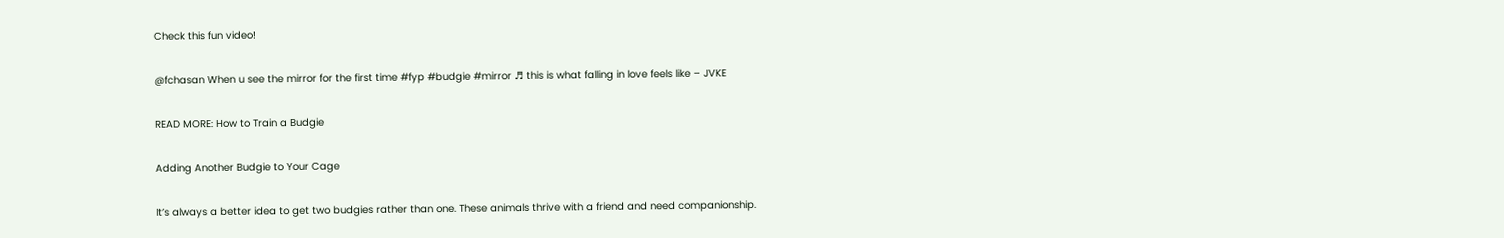Check this fun video!

@fchasan When u see the mirror for the first time #fyp #budgie #mirror ♬ this is what falling in love feels like – JVKE

READ MORE: How to Train a Budgie

Adding Another Budgie to Your Cage

It’s always a better idea to get two budgies rather than one. These animals thrive with a friend and need companionship.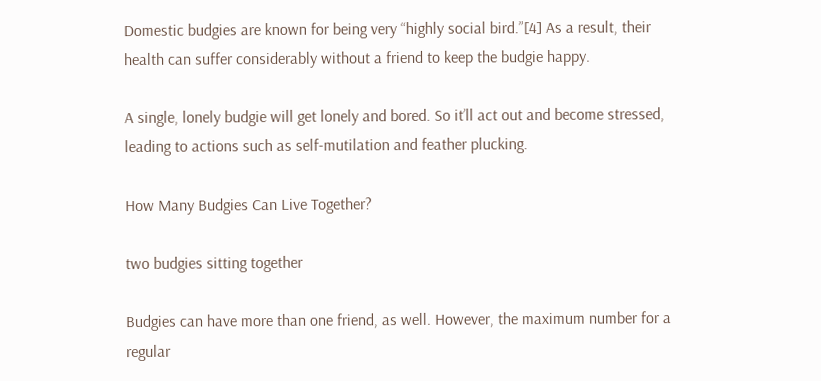Domestic budgies are known for being very “highly social bird.”[4] As a result, their health can suffer considerably without a friend to keep the budgie happy.

A single, lonely budgie will get lonely and bored. So it’ll act out and become stressed, leading to actions such as self-mutilation and feather plucking.

How Many Budgies Can Live Together?

two budgies sitting together

Budgies can have more than one friend, as well. However, the maximum number for a regular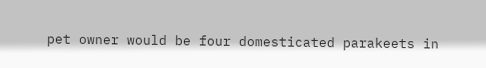pet owner would be four domesticated parakeets in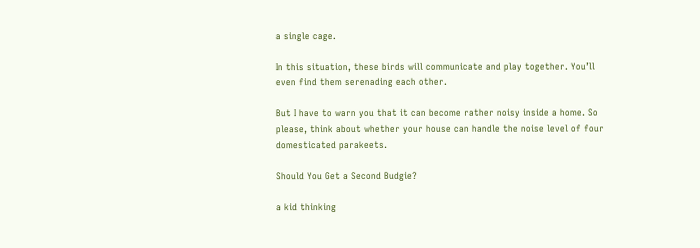a single cage.

In this situation, these birds will communicate and play together. You’ll even find them serenading each other.

But I have to warn you that it can become rather noisy inside a home. So please, think about whether your house can handle the noise level of four domesticated parakeets.

Should You Get a Second Budgie?

a kid thinking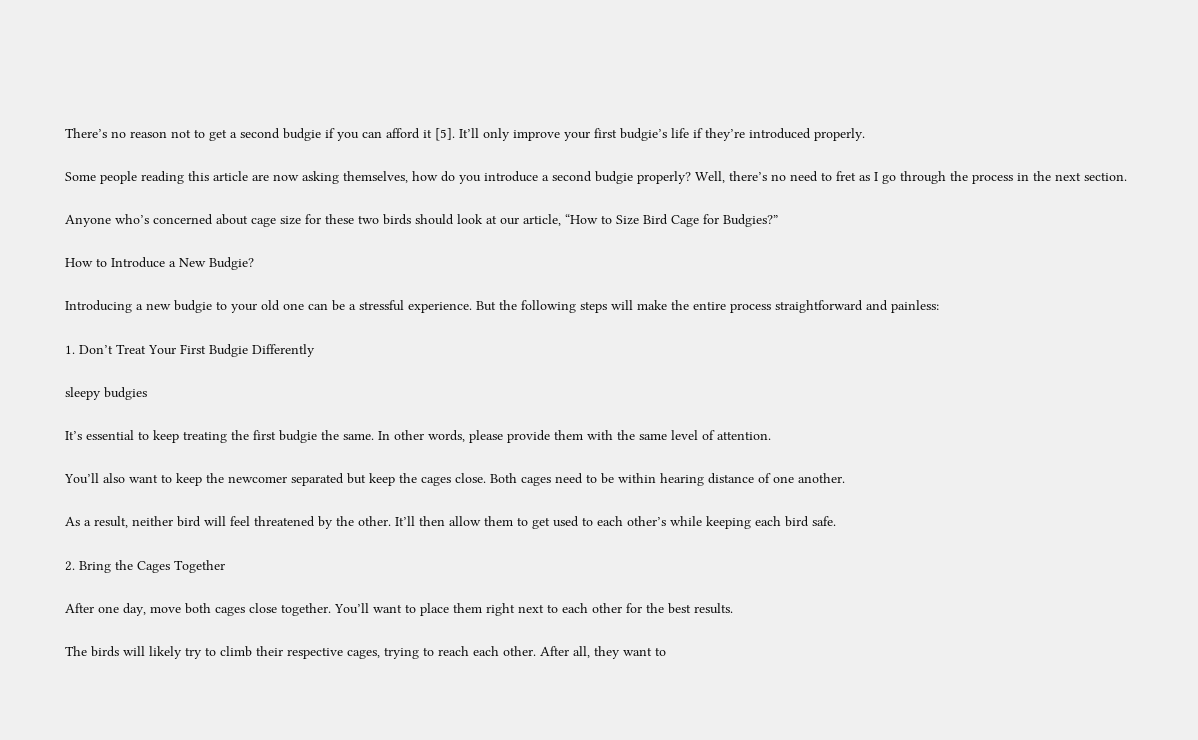There’s no reason not to get a second budgie if you can afford it [5]. It’ll only improve your first budgie’s life if they’re introduced properly.

Some people reading this article are now asking themselves, how do you introduce a second budgie properly? Well, there’s no need to fret as I go through the process in the next section.

Anyone who’s concerned about cage size for these two birds should look at our article, “How to Size Bird Cage for Budgies?”

How to Introduce a New Budgie?

Introducing a new budgie to your old one can be a stressful experience. But the following steps will make the entire process straightforward and painless:

1. Don’t Treat Your First Budgie Differently

sleepy budgies

It’s essential to keep treating the first budgie the same. In other words, please provide them with the same level of attention.

You’ll also want to keep the newcomer separated but keep the cages close. Both cages need to be within hearing distance of one another.

As a result, neither bird will feel threatened by the other. It’ll then allow them to get used to each other’s while keeping each bird safe.

2. Bring the Cages Together

After one day, move both cages close together. You’ll want to place them right next to each other for the best results.

The birds will likely try to climb their respective cages, trying to reach each other. After all, they want to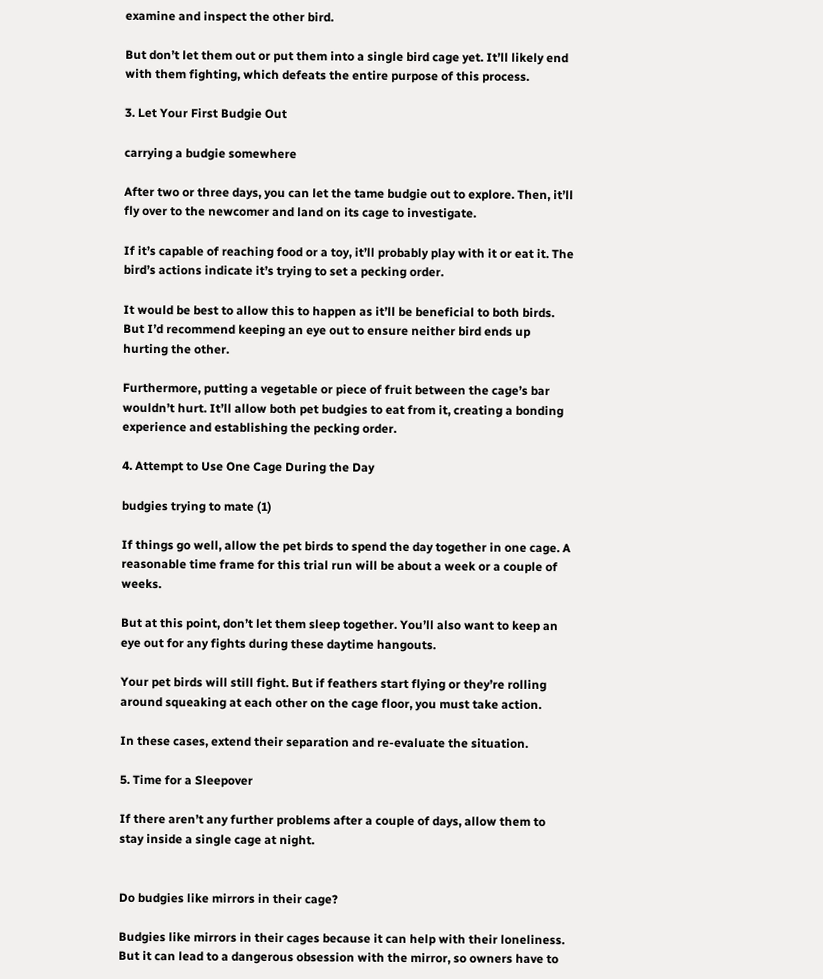examine and inspect the other bird.

But don’t let them out or put them into a single bird cage yet. It’ll likely end with them fighting, which defeats the entire purpose of this process.

3. Let Your First Budgie Out

carrying a budgie somewhere

After two or three days, you can let the tame budgie out to explore. Then, it’ll fly over to the newcomer and land on its cage to investigate.

If it’s capable of reaching food or a toy, it’ll probably play with it or eat it. The bird’s actions indicate it’s trying to set a pecking order.

It would be best to allow this to happen as it’ll be beneficial to both birds. But I’d recommend keeping an eye out to ensure neither bird ends up hurting the other.

Furthermore, putting a vegetable or piece of fruit between the cage’s bar wouldn’t hurt. It’ll allow both pet budgies to eat from it, creating a bonding experience and establishing the pecking order.

4. Attempt to Use One Cage During the Day

budgies trying to mate (1)

If things go well, allow the pet birds to spend the day together in one cage. A reasonable time frame for this trial run will be about a week or a couple of weeks.

But at this point, don’t let them sleep together. You’ll also want to keep an eye out for any fights during these daytime hangouts.

Your pet birds will still fight. But if feathers start flying or they’re rolling around squeaking at each other on the cage floor, you must take action.

In these cases, extend their separation and re-evaluate the situation.

5. Time for a Sleepover

If there aren’t any further problems after a couple of days, allow them to stay inside a single cage at night.


Do budgies like mirrors in their cage?

Budgies like mirrors in their cages because it can help with their loneliness. But it can lead to a dangerous obsession with the mirror, so owners have to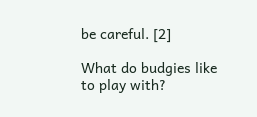be careful. [2]

What do budgies like to play with?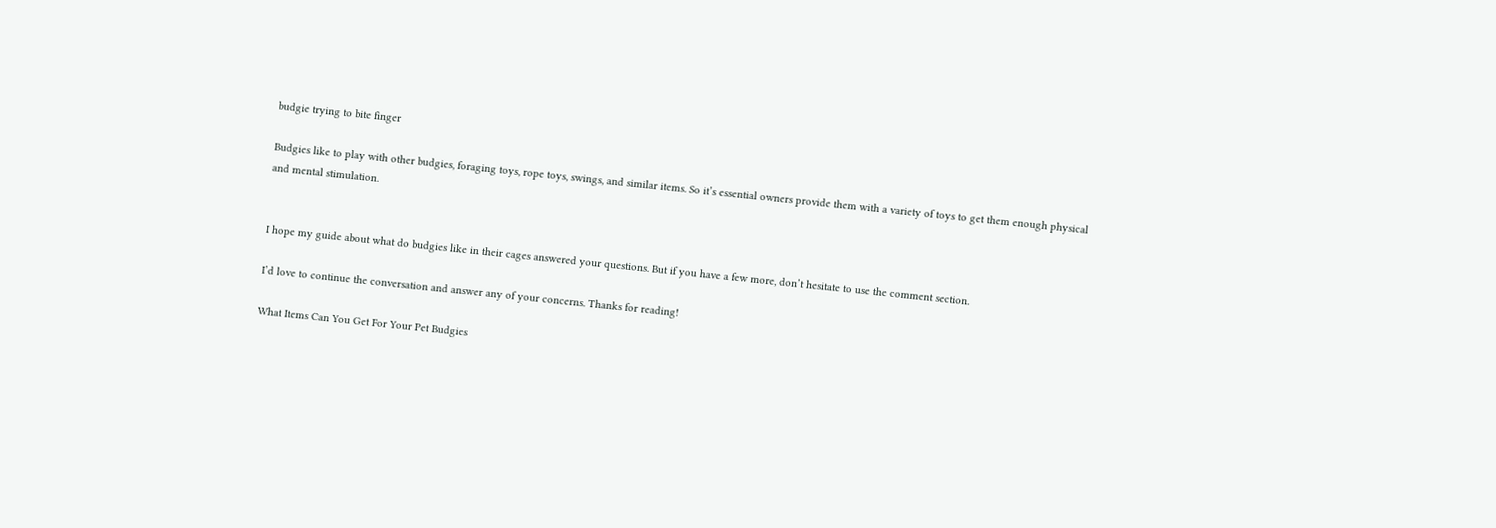budgie trying to bite finger

Budgies like to play with other budgies, foraging toys, rope toys, swings, and similar items. So it’s essential owners provide them with a variety of toys to get them enough physical and mental stimulation.


I hope my guide about what do budgies like in their cages answered your questions. But if you have a few more, don’t hesitate to use the comment section.

I’d love to continue the conversation and answer any of your concerns. Thanks for reading!

What Items Can You Get For Your Pet Budgies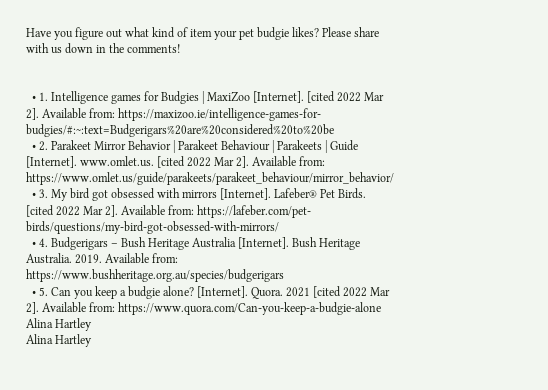Have you figure out what kind of item your pet budgie likes? Please share with us down in the comments!


  • 1. Intelligence games for Budgies | MaxiZoo [Internet]. [cited 2022 Mar 2]. Available from: https://maxizoo.ie/intelligence-games-for-budgies/#:~:text=Budgerigars%20are%20considered%20to%20be
  • 2. Parakeet Mirror Behavior | Parakeet Behaviour | Parakeets | Guide [Internet]. www.omlet.us. [cited 2022 Mar 2]. Available from: https://www.omlet.us/guide/parakeets/parakeet_behaviour/mirror_behavior/
  • 3. My bird got obsessed with mirrors [Internet]. Lafeber® Pet Birds. [cited 2022 Mar 2]. Available from: https://lafeber.com/pet-birds/questions/my-bird-got-obsessed-with-mirrors/
  • 4. Budgerigars – Bush Heritage Australia [Internet]. Bush Heritage Australia. 2019. Available from: https://www.bushheritage.org.au/species/budgerigars
  • 5. Can you keep a budgie alone? [Internet]. Quora. 2021 [cited 2022 Mar 2]. Available from: https://www.quora.com/Can-you-keep-a-budgie-alone
Alina Hartley
Alina Hartley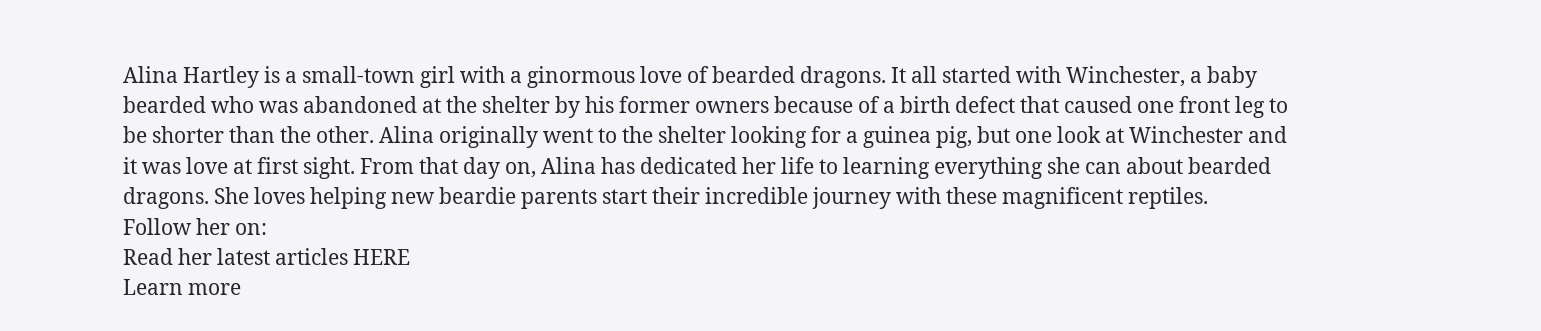Alina Hartley is a small-town girl with a ginormous love of bearded dragons. It all started with Winchester, a baby bearded who was abandoned at the shelter by his former owners because of a birth defect that caused one front leg to be shorter than the other. Alina originally went to the shelter looking for a guinea pig, but one look at Winchester and it was love at first sight. From that day on, Alina has dedicated her life to learning everything she can about bearded dragons. She loves helping new beardie parents start their incredible journey with these magnificent reptiles.
Follow her on:
Read her latest articles HERE
Learn more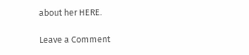about her HERE.

Leave a Comment